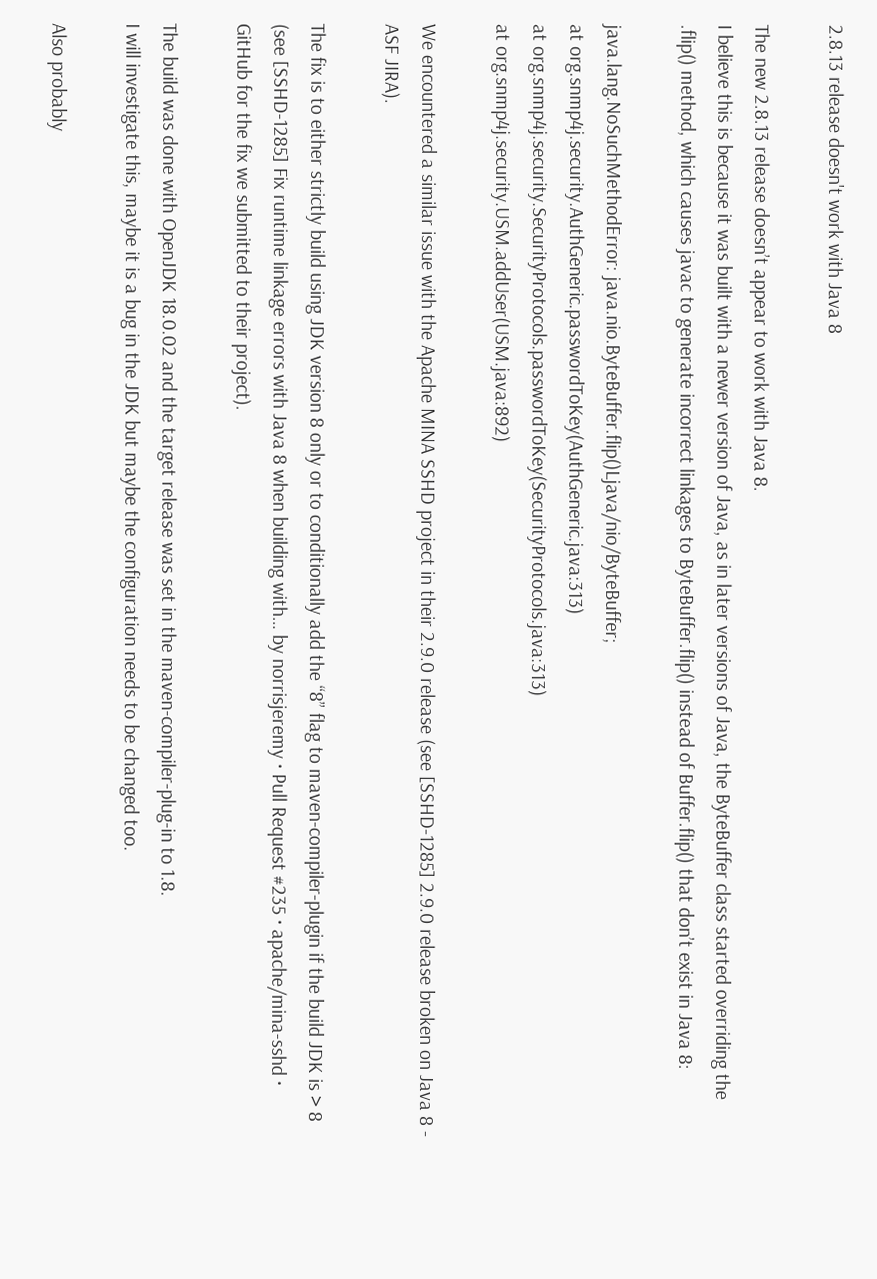2.8.13 release doesn't work with Java 8

The new 2.8.13 release doesn’t appear to work with Java 8.
I believe this is because it was built with a newer version of Java, as in later versions of Java, the ByteBuffer class started overriding the .flip() method, which causes javac to generate incorrect linkages to ByteBuffer.flip() instead of Buffer.flip() that don’t exist in Java 8:

java.lang.NoSuchMethodError: java.nio.ByteBuffer.flip()Ljava/nio/ByteBuffer;
at org.snmp4j.security.AuthGeneric.passwordToKey(AuthGeneric.java:313)
at org.snmp4j.security.SecurityProtocols.passwordToKey(SecurityProtocols.java:313)
at org.snmp4j.security.USM.addUser(USM.java:892)

We encountered a similar issue with the Apache MINA SSHD project in their 2.9.0 release (see [SSHD-1285] 2.9.0 release broken on Java 8 - ASF JIRA).

The fix is to either strictly build using JDK version 8 only or to conditionally add the “8” flag to maven-compiler-plugin if the build JDK is > 8 (see [SSHD-1285] Fix runtime linkage errors with Java 8 when building with… by norrisjeremy · Pull Request #235 · apache/mina-sshd · GitHub for the fix we submitted to their project).

The build was done with OpenJDK 18.0.02 and the target release was set in the maven-compiler-plug-in to 1.8.
I will investigate this, maybe it is a bug in the JDK but maybe the configuration needs to be changed too.

Also probably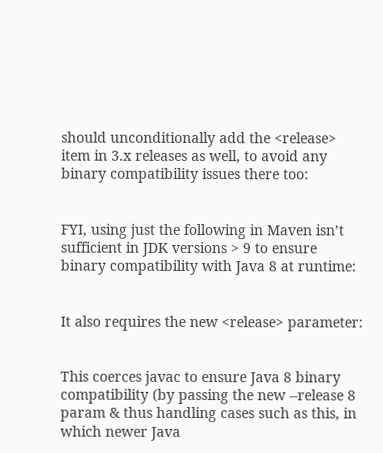should unconditionally add the <release> item in 3.x releases as well, to avoid any binary compatibility issues there too:


FYI, using just the following in Maven isn’t sufficient in JDK versions > 9 to ensure binary compatibility with Java 8 at runtime:


It also requires the new <release> parameter:


This coerces javac to ensure Java 8 binary compatibility (by passing the new --release 8 param & thus handling cases such as this, in which newer Java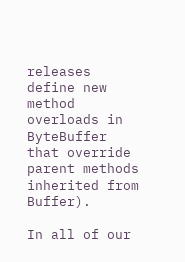releases define new method overloads in ByteBuffer that override parent methods inherited from Buffer).

In all of our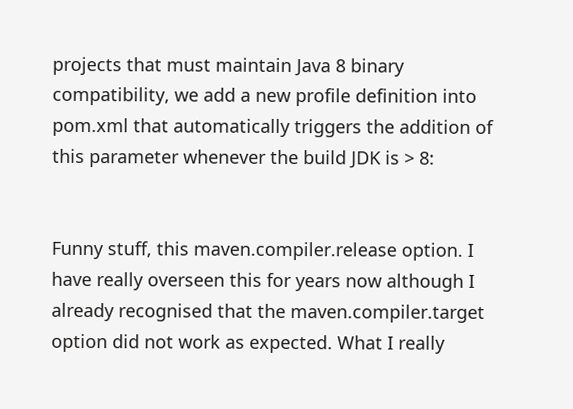projects that must maintain Java 8 binary compatibility, we add a new profile definition into pom.xml that automatically triggers the addition of this parameter whenever the build JDK is > 8:


Funny stuff, this maven.compiler.release option. I have really overseen this for years now although I already recognised that the maven.compiler.target option did not work as expected. What I really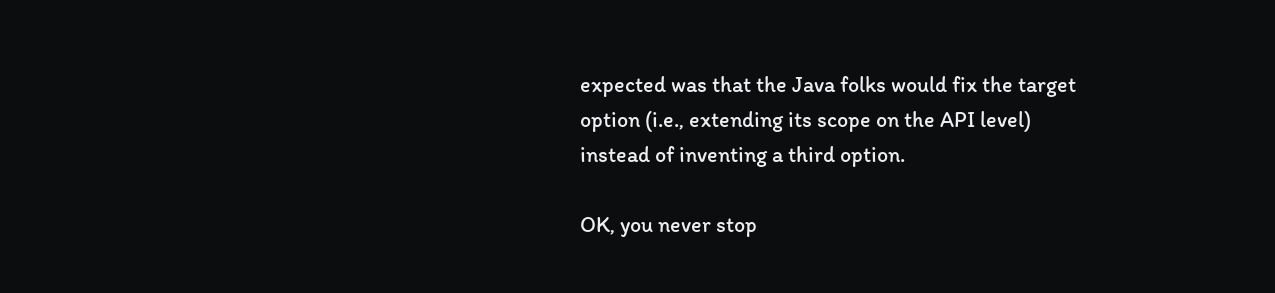expected was that the Java folks would fix the target option (i.e., extending its scope on the API level) instead of inventing a third option.

OK, you never stop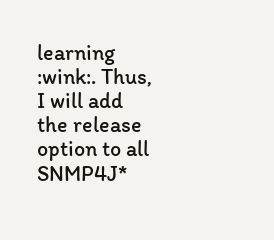learning :wink:. Thus, I will add the release option to all SNMP4J*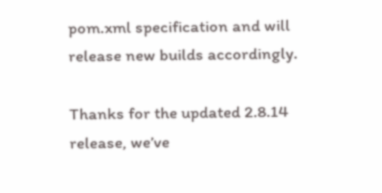pom.xml specification and will release new builds accordingly.

Thanks for the updated 2.8.14 release, we’ve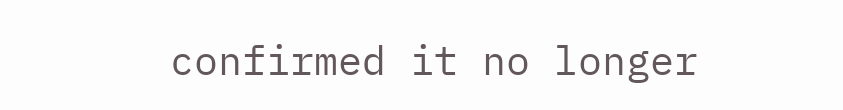confirmed it no longer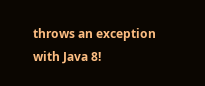throws an exception with Java 8!